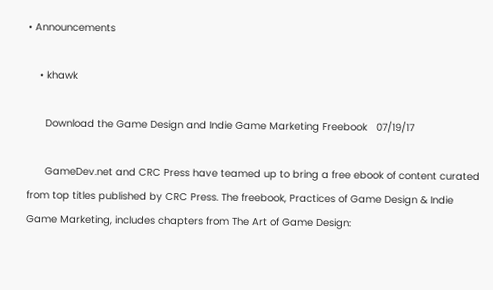• Announcements

    • khawk

      Download the Game Design and Indie Game Marketing Freebook   07/19/17

      GameDev.net and CRC Press have teamed up to bring a free ebook of content curated from top titles published by CRC Press. The freebook, Practices of Game Design & Indie Game Marketing, includes chapters from The Art of Game Design: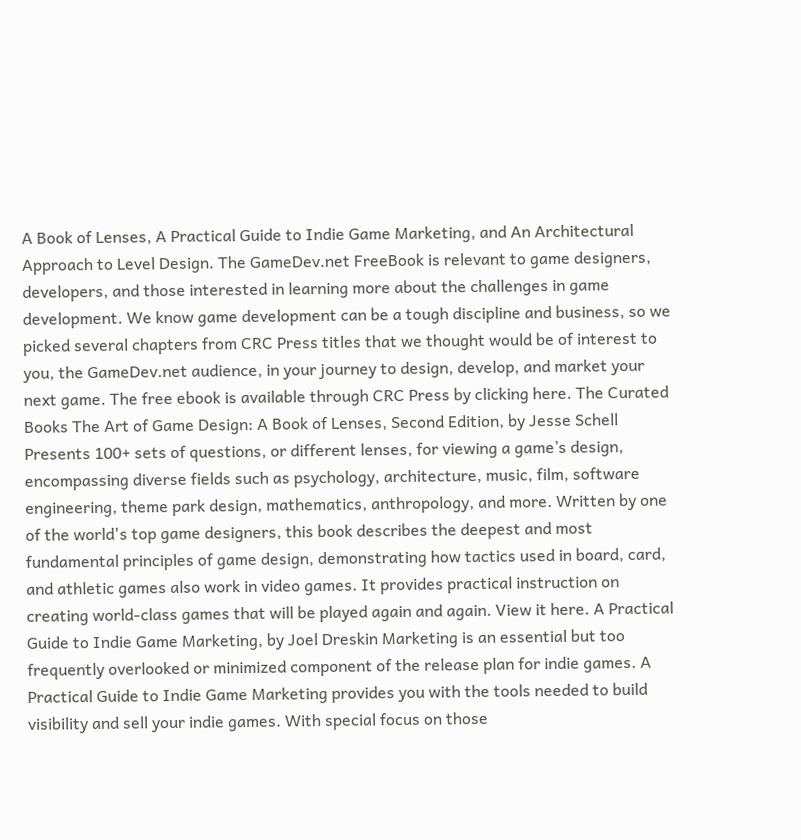A Book of Lenses, A Practical Guide to Indie Game Marketing, and An Architectural Approach to Level Design. The GameDev.net FreeBook is relevant to game designers, developers, and those interested in learning more about the challenges in game development. We know game development can be a tough discipline and business, so we picked several chapters from CRC Press titles that we thought would be of interest to you, the GameDev.net audience, in your journey to design, develop, and market your next game. The free ebook is available through CRC Press by clicking here. The Curated Books The Art of Game Design: A Book of Lenses, Second Edition, by Jesse Schell Presents 100+ sets of questions, or different lenses, for viewing a game’s design, encompassing diverse fields such as psychology, architecture, music, film, software engineering, theme park design, mathematics, anthropology, and more. Written by one of the world's top game designers, this book describes the deepest and most fundamental principles of game design, demonstrating how tactics used in board, card, and athletic games also work in video games. It provides practical instruction on creating world-class games that will be played again and again. View it here. A Practical Guide to Indie Game Marketing, by Joel Dreskin Marketing is an essential but too frequently overlooked or minimized component of the release plan for indie games. A Practical Guide to Indie Game Marketing provides you with the tools needed to build visibility and sell your indie games. With special focus on those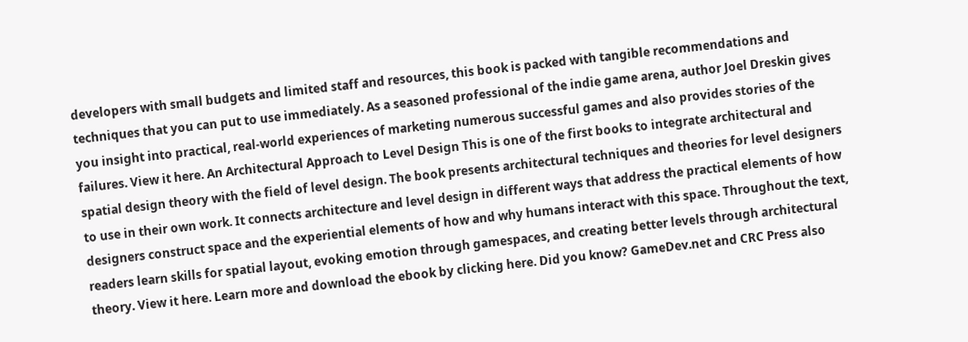developers with small budgets and limited staff and resources, this book is packed with tangible recommendations and techniques that you can put to use immediately. As a seasoned professional of the indie game arena, author Joel Dreskin gives you insight into practical, real-world experiences of marketing numerous successful games and also provides stories of the failures. View it here. An Architectural Approach to Level Design This is one of the first books to integrate architectural and spatial design theory with the field of level design. The book presents architectural techniques and theories for level designers to use in their own work. It connects architecture and level design in different ways that address the practical elements of how designers construct space and the experiential elements of how and why humans interact with this space. Throughout the text, readers learn skills for spatial layout, evoking emotion through gamespaces, and creating better levels through architectural theory. View it here. Learn more and download the ebook by clicking here. Did you know? GameDev.net and CRC Press also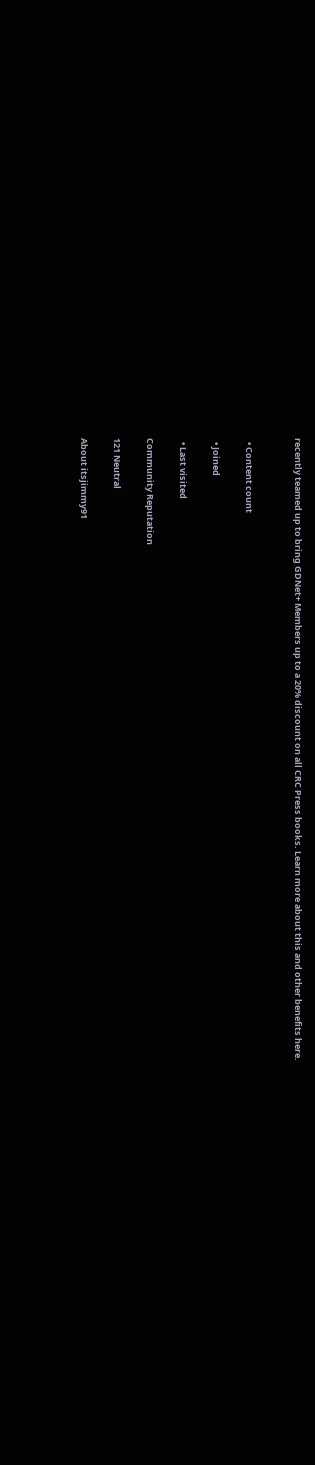recently teamed up to bring GDNet+ Members up to a 20% discount on all CRC Press books. Learn more about this and other benefits here.


  • Content count

  • Joined

  • Last visited

Community Reputation

121 Neutral

About itsjimmy91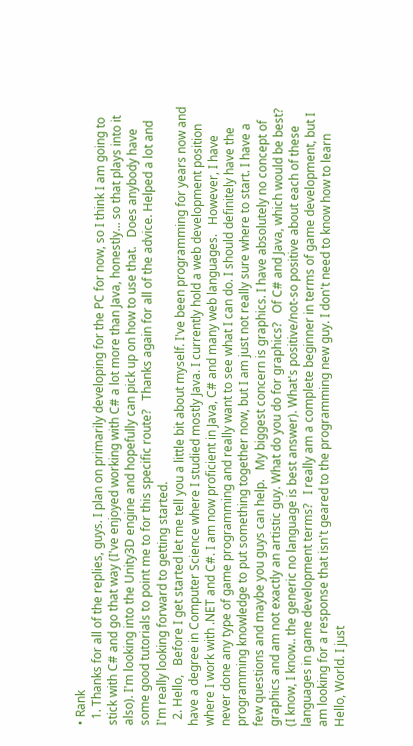• Rank
  1. Thanks for all of the replies, guys. I plan on primarily developing for the PC for now, so I think I am going to stick with C# and go that way (I've enjoyed working with C# a lot more than Java, honestly... so that plays into it also). I'm looking into the Unity3D engine and hopefully can pick up on how to use that.   Does anybody have some good tutorials to point me to for this specific route?   Thanks again for all of the advice. Helped a lot and I'm really looking forward to getting started.
  2. Hello,   Before I get started let me tell you a little bit about myself. I've been programming for years now and have a degree in Computer Science where I studied mostly Java. I currently hold a web development position where I work with .NET and C#. I am now proficient in Java, C# and many web languages.   However, I have never done any type of game programming and really want to see what I can do. I should definitely have the programming knowledge to put something together now, but I am just not really sure where to start. I have a few questions and maybe you guys can help.   My biggest concern is graphics. I have absolutely no concept of graphics and am not exactly an artistic guy. What do you do for graphics?   Of C# and Java, which would be best? (I know, I know.. the generic no language is best answer). What's positive/not-so positive about each of these languages in game development terms?   I really am a complete beginner in terms of game development, but I am looking for a response that isn't geared to the programming new guy. I don't need to know how to learn Hello, World. I just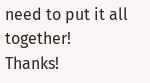need to put it all together!   Thanks!